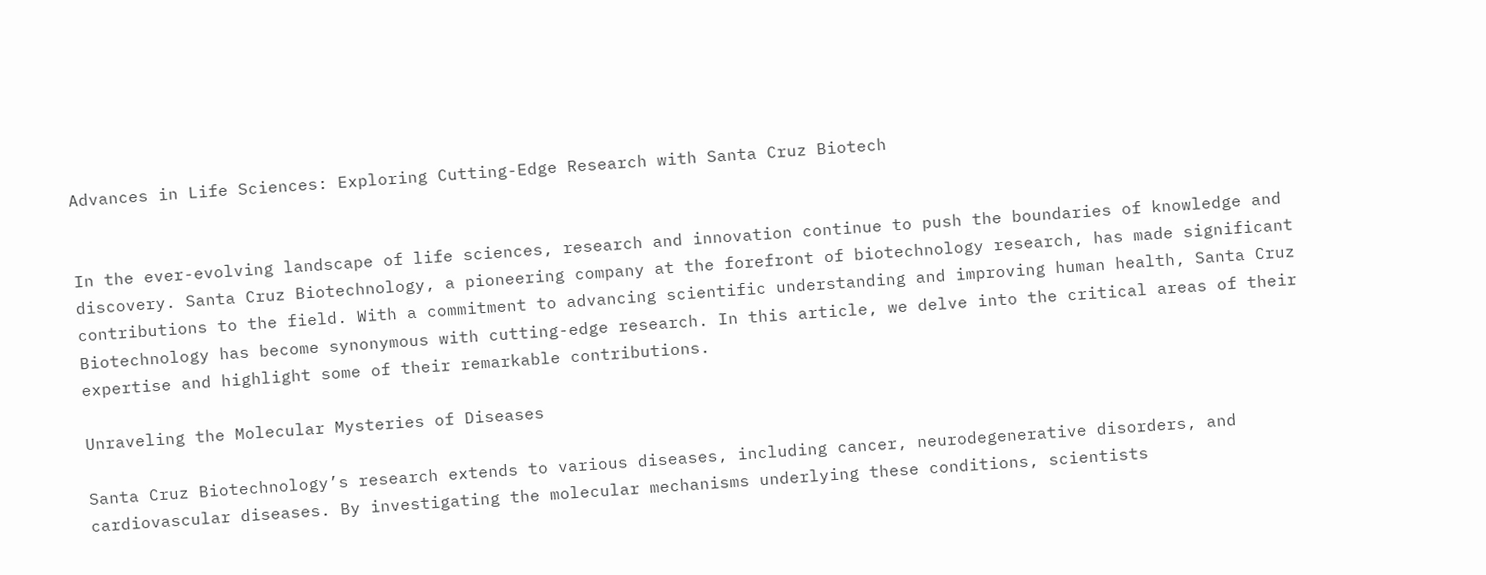Advances in Life Sciences: Exploring Cutting-Edge Research with Santa Cruz Biotech


In the ever-evolving landscape of life sciences, research and innovation continue to push the boundaries of knowledge and discovery. Santa Cruz Biotechnology, a pioneering company at the forefront of biotechnology research, has made significant contributions to the field. With a commitment to advancing scientific understanding and improving human health, Santa Cruz Biotechnology has become synonymous with cutting-edge research. In this article, we delve into the critical areas of their expertise and highlight some of their remarkable contributions.

Unraveling the Molecular Mysteries of Diseases

Santa Cruz Biotechnology’s research extends to various diseases, including cancer, neurodegenerative disorders, and cardiovascular diseases. By investigating the molecular mechanisms underlying these conditions, scientists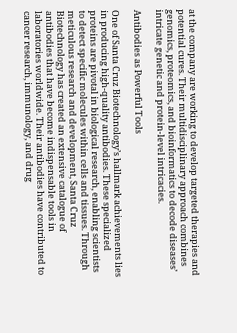at the company are working to develop targeted therapies and potential cures. Their multidisciplinary approach combines genomics, proteomics, and bioinformatics to decode diseases’ intricate genetic and protein-level intricacies.

Antibodies as Powerful Tools

One of Santa Cruz Biotechnology’s hallmark achievements lies in producing high-quality antibodies. These specialized proteins are pivotal in biological research, enabling scientists to detect specific molecules within cells and tissues. Through meticulous research and development, Santa Cruz Biotechnology has created an extensive catalogue of antibodies that have become indispensable tools in laboratories worldwide. Their antibodies have contributed to cancer research, immunology, and drug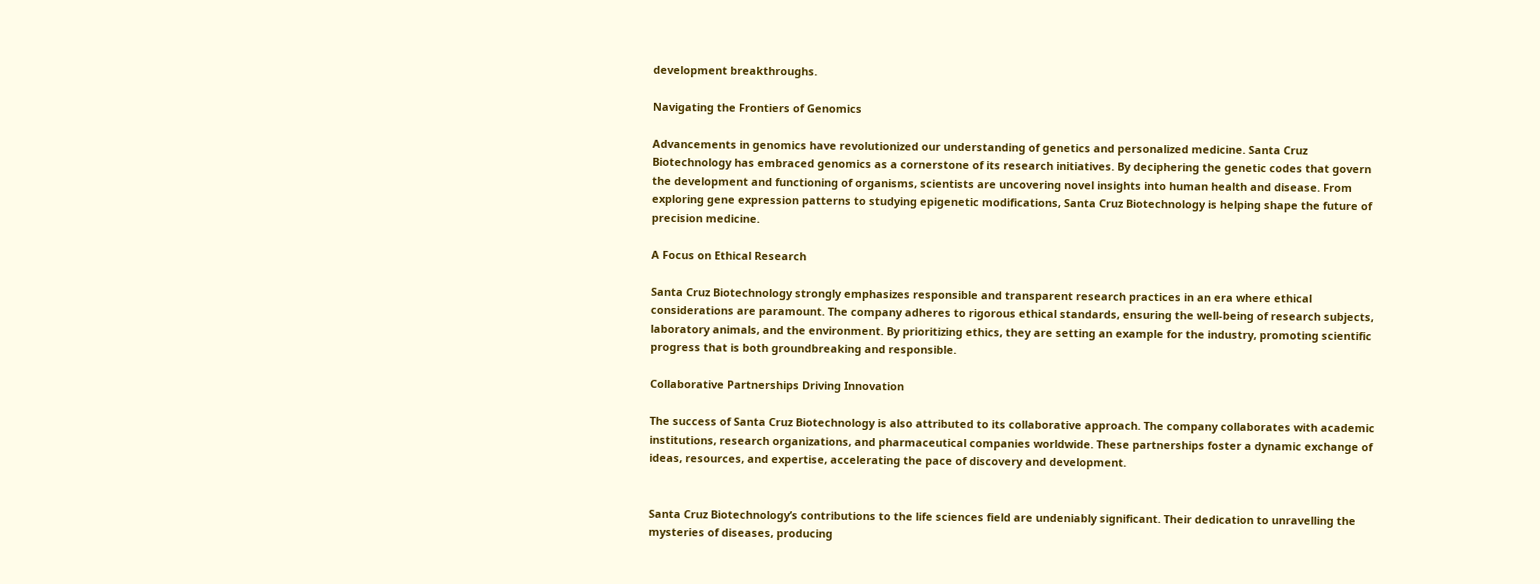development breakthroughs.

Navigating the Frontiers of Genomics

Advancements in genomics have revolutionized our understanding of genetics and personalized medicine. Santa Cruz Biotechnology has embraced genomics as a cornerstone of its research initiatives. By deciphering the genetic codes that govern the development and functioning of organisms, scientists are uncovering novel insights into human health and disease. From exploring gene expression patterns to studying epigenetic modifications, Santa Cruz Biotechnology is helping shape the future of precision medicine.

A Focus on Ethical Research

Santa Cruz Biotechnology strongly emphasizes responsible and transparent research practices in an era where ethical considerations are paramount. The company adheres to rigorous ethical standards, ensuring the well-being of research subjects, laboratory animals, and the environment. By prioritizing ethics, they are setting an example for the industry, promoting scientific progress that is both groundbreaking and responsible.

Collaborative Partnerships Driving Innovation

The success of Santa Cruz Biotechnology is also attributed to its collaborative approach. The company collaborates with academic institutions, research organizations, and pharmaceutical companies worldwide. These partnerships foster a dynamic exchange of ideas, resources, and expertise, accelerating the pace of discovery and development.


Santa Cruz Biotechnology’s contributions to the life sciences field are undeniably significant. Their dedication to unravelling the mysteries of diseases, producing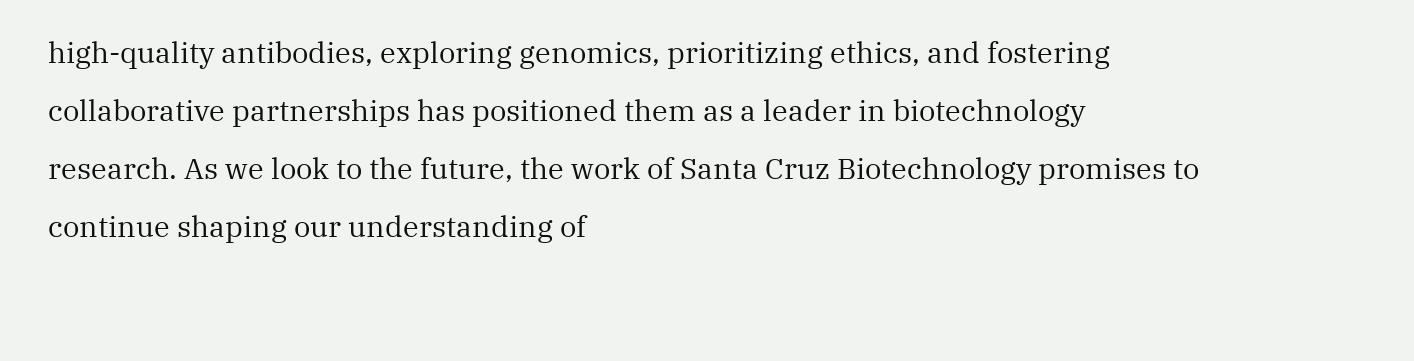high-quality antibodies, exploring genomics, prioritizing ethics, and fostering collaborative partnerships has positioned them as a leader in biotechnology research. As we look to the future, the work of Santa Cruz Biotechnology promises to continue shaping our understanding of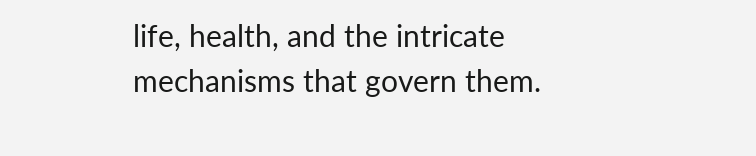life, health, and the intricate mechanisms that govern them.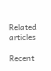Related articles

Recent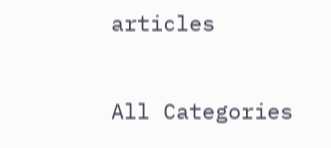articles

All Categories